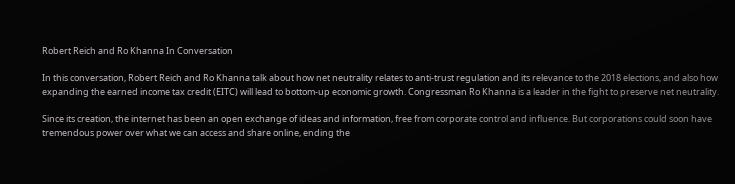Robert Reich and Ro Khanna In Conversation

In this conversation, Robert Reich and Ro Khanna talk about how net neutrality relates to anti-trust regulation and its relevance to the 2018 elections, and also how expanding the earned income tax credit (EITC) will lead to bottom-up economic growth. Congressman Ro Khanna is a leader in the fight to preserve net neutrality.

Since its creation, the internet has been an open exchange of ideas and information, free from corporate control and influence. But corporations could soon have tremendous power over what we can access and share online, ending the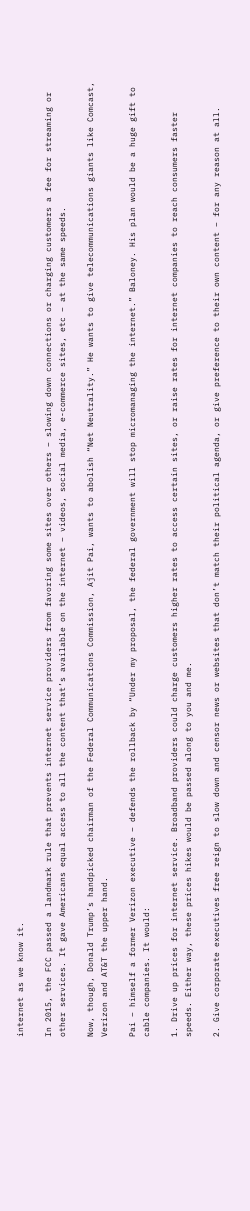internet as we know it.

In 2015, the FCC passed a landmark rule that prevents internet service providers from favoring some sites over others – slowing down connections or charging customers a fee for streaming or other services. It gave Americans equal access to all the content that’s available on the internet – videos, social media, e-commerce sites, etc – at the same speeds.

Now, though, Donald Trump’s handpicked chairman of the Federal Communications Commission, Ajit Pai, wants to abolish “Net Neutrality.” He wants to give telecommunications giants like Comcast, Verizon and AT&T the upper hand.

Pai – himself a former Verizon executive – defends the rollback by “Under my proposal, the federal government will stop micromanaging the internet.” Baloney. His plan would be a huge gift to cable companies. It would:

1. Drive up prices for internet service. Broadband providers could charge customers higher rates to access certain sites, or raise rates for internet companies to reach consumers faster speeds. Either way, these prices hikes would be passed along to you and me.

2. Give corporate executives free reign to slow down and censor news or websites that don’t match their political agenda, or give preference to their own content – for any reason at all.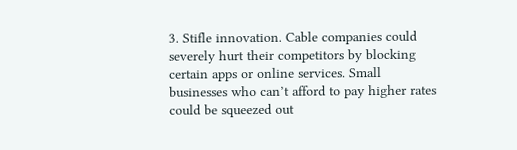3. Stifle innovation. Cable companies could severely hurt their competitors by blocking certain apps or online services. Small businesses who can’t afford to pay higher rates could be squeezed out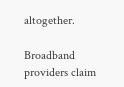altogether.

Broadband providers claim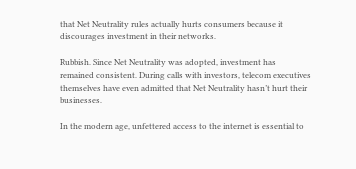that Net Neutrality rules actually hurts consumers because it  discourages investment in their networks.

Rubbish. Since Net Neutrality was adopted, investment has remained consistent. During calls with investors, telecom executives themselves have even admitted that Net Neutrality hasn’t hurt their businesses.

In the modern age, unfettered access to the internet is essential to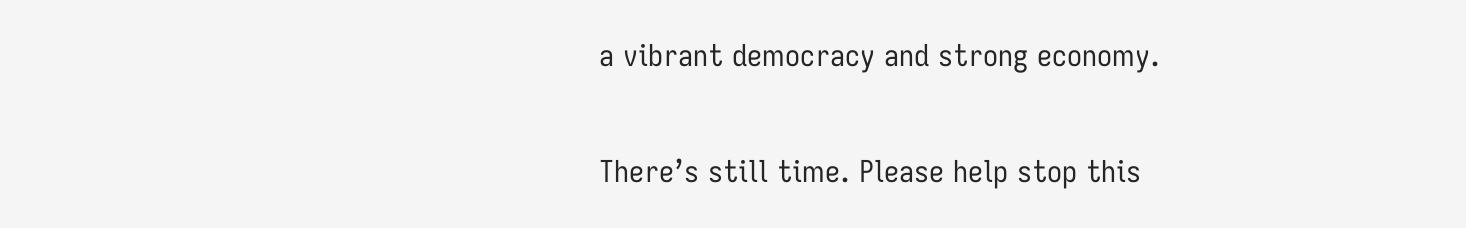a vibrant democracy and strong economy.

There’s still time. Please help stop this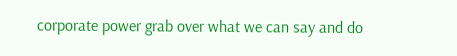corporate power grab over what we can say and do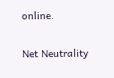online.

Net Neutrality